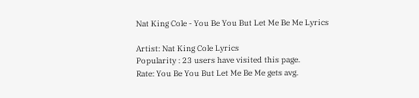Nat King Cole - You Be You But Let Me Be Me Lyrics

Artist: Nat King Cole Lyrics
Popularity : 23 users have visited this page.
Rate: You Be You But Let Me Be Me gets avg.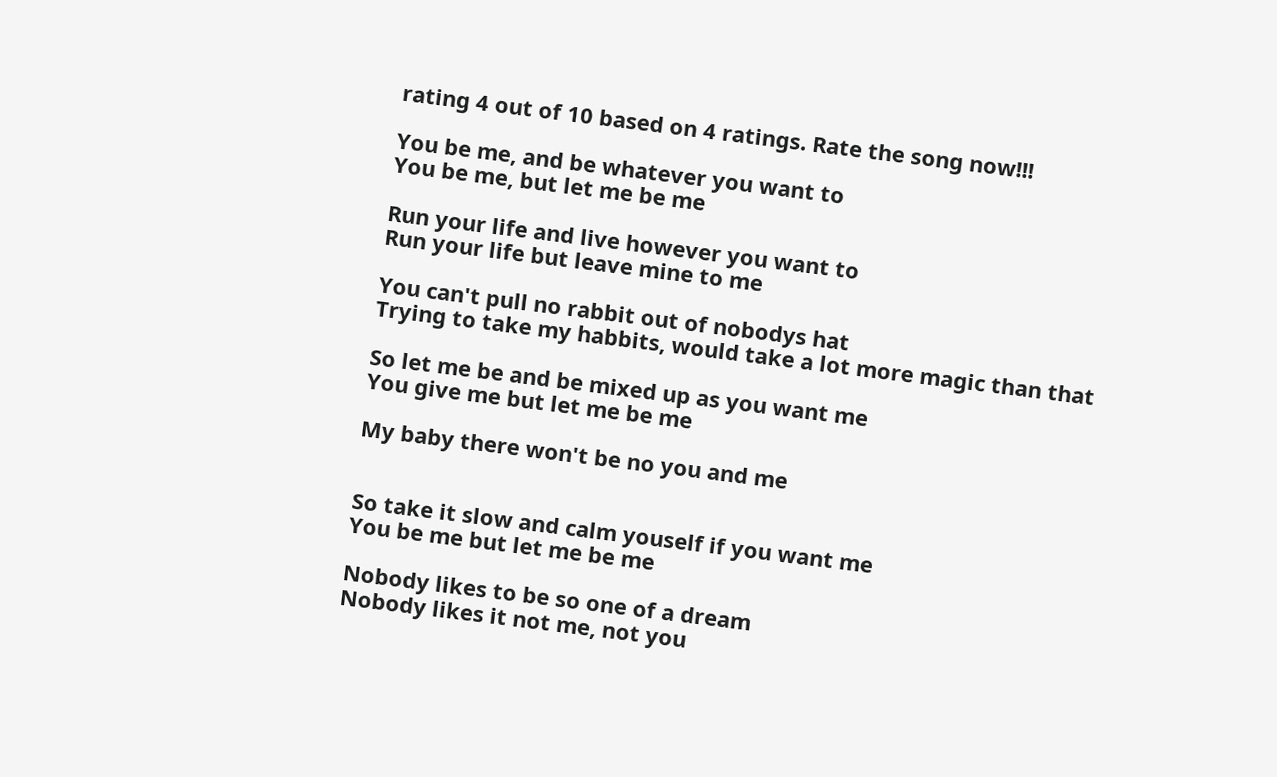rating 4 out of 10 based on 4 ratings. Rate the song now!!!

You be me, and be whatever you want to
You be me, but let me be me

Run your life and live however you want to
Run your life but leave mine to me

You can't pull no rabbit out of nobodys hat
Trying to take my habbits, would take a lot more magic than that

So let me be and be mixed up as you want me
You give me but let me be me

My baby there won't be no you and me


So take it slow and calm youself if you want me
You be me but let me be me

Nobody likes to be so one of a dream
Nobody likes it not me, not you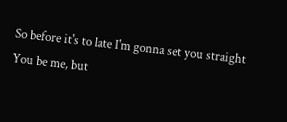So before it's to late I'm gonna set you straight
You be me, but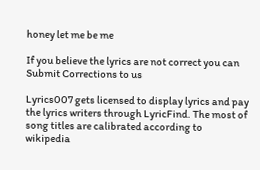honey let me be me

If you believe the lyrics are not correct you can Submit Corrections to us

Lyrics007 gets licensed to display lyrics and pay the lyrics writers through LyricFind. The most of song titles are calibrated according to wikipedia